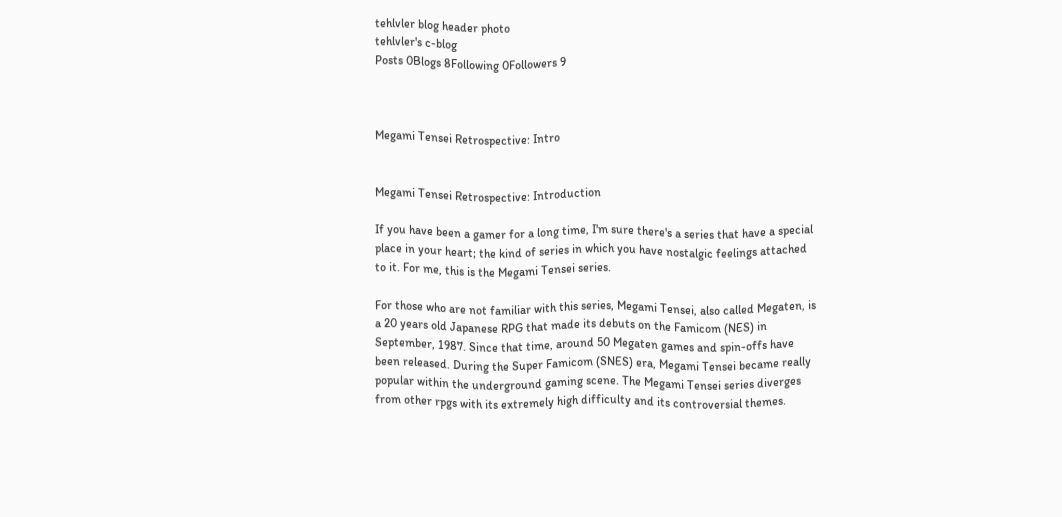tehlvler blog header photo
tehlvler's c-blog
Posts 0Blogs 8Following 0Followers 9



Megami Tensei Retrospective: Intro


Megami Tensei Retrospective: Introduction

If you have been a gamer for a long time, I'm sure there's a series that have a special place in your heart; the kind of series in which you have nostalgic feelings attached to it. For me, this is the Megami Tensei series.

For those who are not familiar with this series, Megami Tensei, also called Megaten, is a 20 years old Japanese RPG that made its debuts on the Famicom (NES) in September, 1987. Since that time, around 50 Megaten games and spin-offs have been released. During the Super Famicom (SNES) era, Megami Tensei became really popular within the underground gaming scene. The Megami Tensei series diverges from other rpgs with its extremely high difficulty and its controversial themes.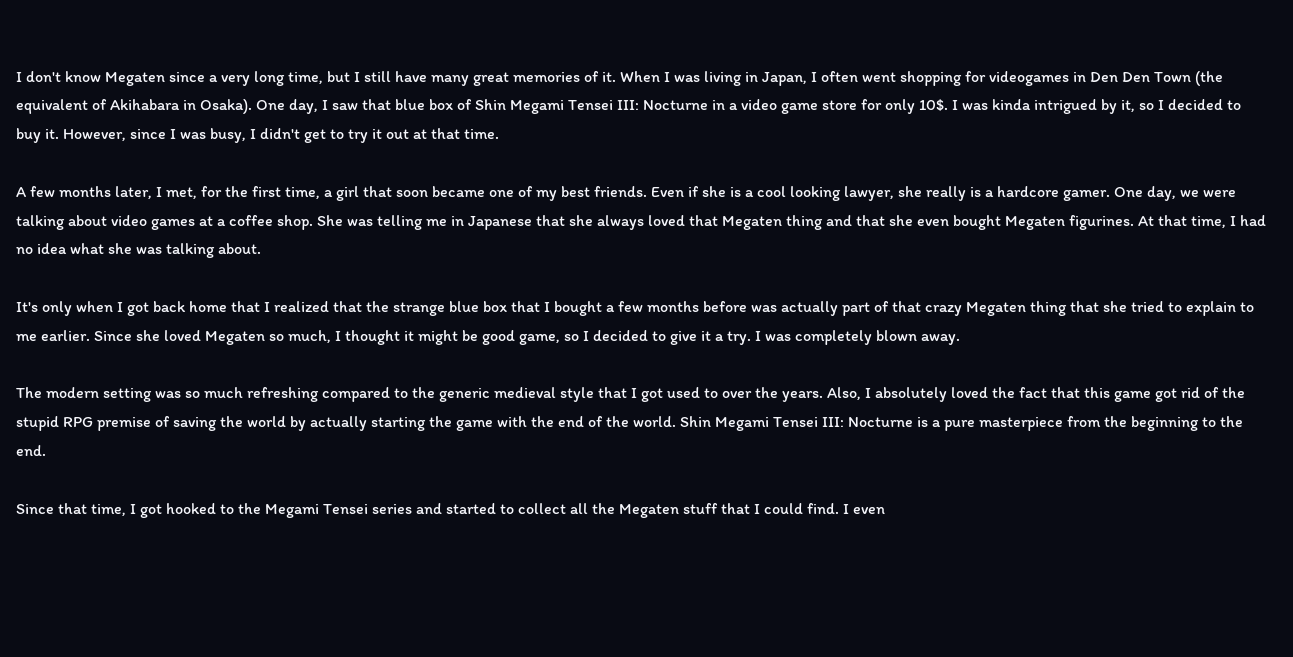I don't know Megaten since a very long time, but I still have many great memories of it. When I was living in Japan, I often went shopping for videogames in Den Den Town (the equivalent of Akihabara in Osaka). One day, I saw that blue box of Shin Megami Tensei III: Nocturne in a video game store for only 10$. I was kinda intrigued by it, so I decided to buy it. However, since I was busy, I didn't get to try it out at that time.

A few months later, I met, for the first time, a girl that soon became one of my best friends. Even if she is a cool looking lawyer, she really is a hardcore gamer. One day, we were talking about video games at a coffee shop. She was telling me in Japanese that she always loved that Megaten thing and that she even bought Megaten figurines. At that time, I had no idea what she was talking about.

It's only when I got back home that I realized that the strange blue box that I bought a few months before was actually part of that crazy Megaten thing that she tried to explain to me earlier. Since she loved Megaten so much, I thought it might be good game, so I decided to give it a try. I was completely blown away.

The modern setting was so much refreshing compared to the generic medieval style that I got used to over the years. Also, I absolutely loved the fact that this game got rid of the stupid RPG premise of saving the world by actually starting the game with the end of the world. Shin Megami Tensei III: Nocturne is a pure masterpiece from the beginning to the end.

Since that time, I got hooked to the Megami Tensei series and started to collect all the Megaten stuff that I could find. I even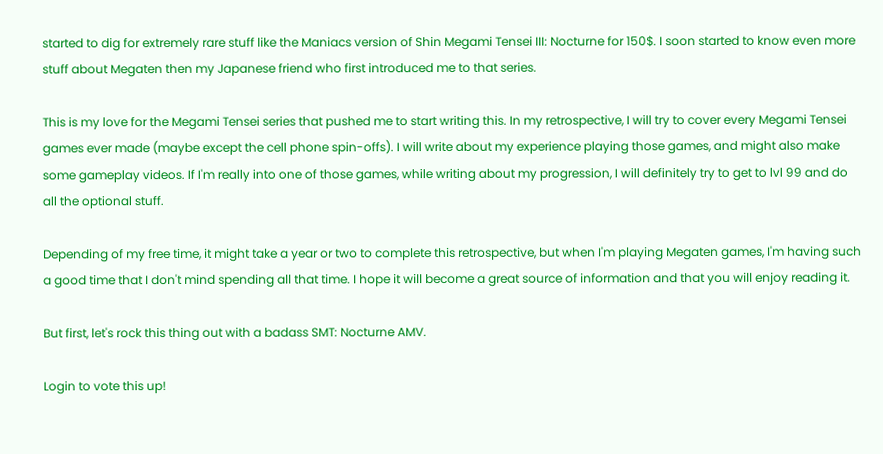started to dig for extremely rare stuff like the Maniacs version of Shin Megami Tensei III: Nocturne for 150$. I soon started to know even more stuff about Megaten then my Japanese friend who first introduced me to that series.

This is my love for the Megami Tensei series that pushed me to start writing this. In my retrospective, I will try to cover every Megami Tensei games ever made (maybe except the cell phone spin-offs). I will write about my experience playing those games, and might also make some gameplay videos. If I'm really into one of those games, while writing about my progression, I will definitely try to get to lvl 99 and do all the optional stuff.

Depending of my free time, it might take a year or two to complete this retrospective, but when I'm playing Megaten games, I'm having such a good time that I don't mind spending all that time. I hope it will become a great source of information and that you will enjoy reading it.

But first, let's rock this thing out with a badass SMT: Nocturne AMV.

Login to vote this up!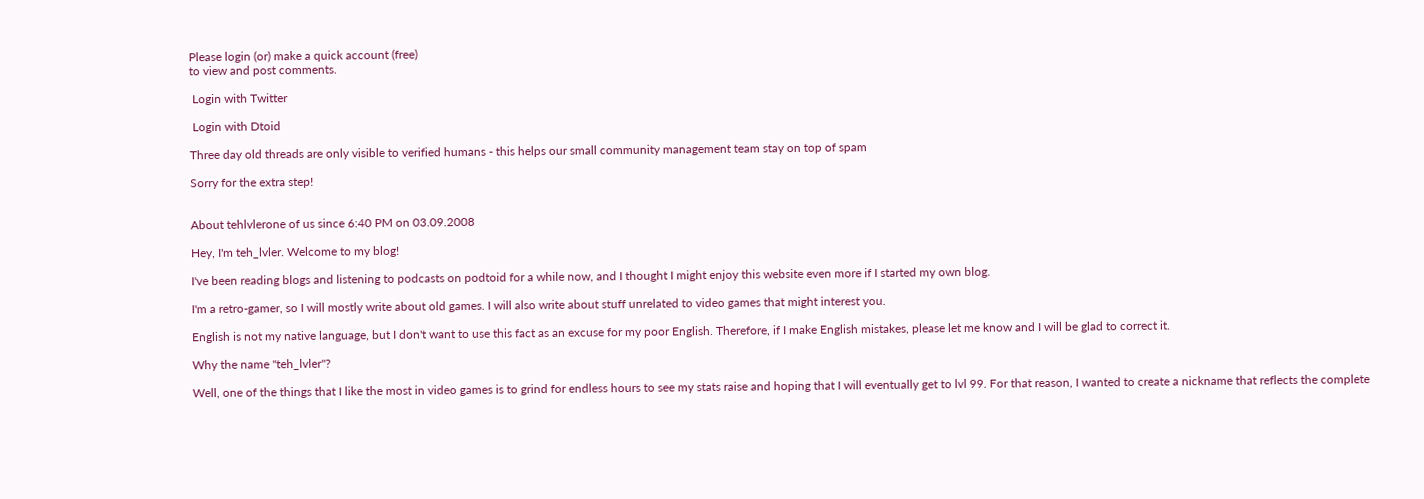Please login (or) make a quick account (free)
to view and post comments.

 Login with Twitter

 Login with Dtoid

Three day old threads are only visible to verified humans - this helps our small community management team stay on top of spam

Sorry for the extra step!


About tehlvlerone of us since 6:40 PM on 03.09.2008

Hey, I'm teh_lvler. Welcome to my blog!

I've been reading blogs and listening to podcasts on podtoid for a while now, and I thought I might enjoy this website even more if I started my own blog.

I'm a retro-gamer, so I will mostly write about old games. I will also write about stuff unrelated to video games that might interest you.

English is not my native language, but I don't want to use this fact as an excuse for my poor English. Therefore, if I make English mistakes, please let me know and I will be glad to correct it.

Why the name "teh_lvler"?

Well, one of the things that I like the most in video games is to grind for endless hours to see my stats raise and hoping that I will eventually get to lvl 99. For that reason, I wanted to create a nickname that reflects the complete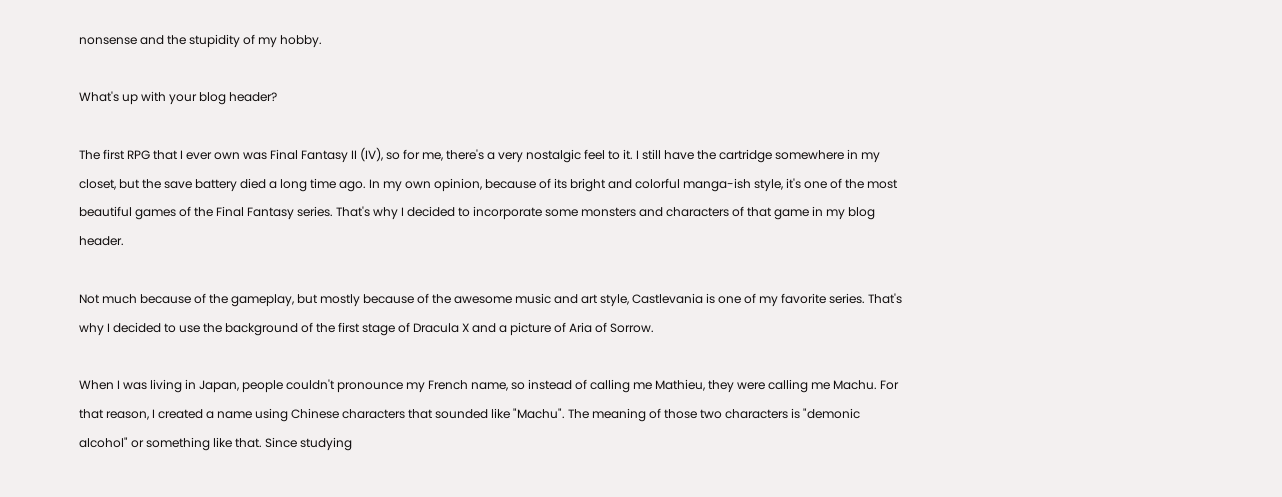nonsense and the stupidity of my hobby.

What's up with your blog header?

The first RPG that I ever own was Final Fantasy II (IV), so for me, there's a very nostalgic feel to it. I still have the cartridge somewhere in my closet, but the save battery died a long time ago. In my own opinion, because of its bright and colorful manga-ish style, it's one of the most beautiful games of the Final Fantasy series. That's why I decided to incorporate some monsters and characters of that game in my blog header.

Not much because of the gameplay, but mostly because of the awesome music and art style, Castlevania is one of my favorite series. That's why I decided to use the background of the first stage of Dracula X and a picture of Aria of Sorrow.

When I was living in Japan, people couldn't pronounce my French name, so instead of calling me Mathieu, they were calling me Machu. For that reason, I created a name using Chinese characters that sounded like "Machu". The meaning of those two characters is "demonic alcohol" or something like that. Since studying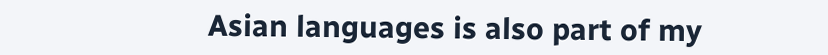Asian languages is also part of my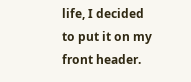life, I decided to put it on my front header.